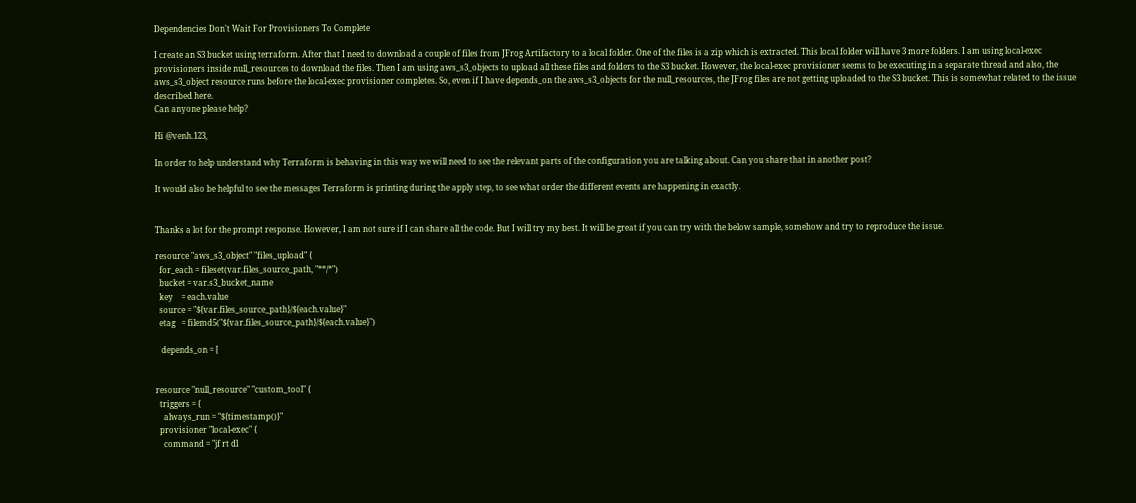Dependencies Don't Wait For Provisioners To Complete

I create an S3 bucket using terraform. After that I need to download a couple of files from JFrog Artifactory to a local folder. One of the files is a zip which is extracted. This local folder will have 3 more folders. I am using local-exec provisioners inside null_resources to download the files. Then I am using aws_s3_objects to upload all these files and folders to the S3 bucket. However, the local-exec provisioner seems to be executing in a separate thread and also, the aws_s3_object resource runs before the local-exec provisioner completes. So, even if I have depends_on the aws_s3_objects for the null_resources, the JFrog files are not getting uploaded to the S3 bucket. This is somewhat related to the issue described here.
Can anyone please help?

Hi @venh.123,

In order to help understand why Terraform is behaving in this way we will need to see the relevant parts of the configuration you are talking about. Can you share that in another post?

It would also be helpful to see the messages Terraform is printing during the apply step, to see what order the different events are happening in exactly.


Thanks a lot for the prompt response. However, I am not sure if I can share all the code. But I will try my best. It will be great if you can try with the below sample, somehow and try to reproduce the issue.

resource "aws_s3_object" "files_upload" {
  for_each = fileset(var.files_source_path, "**/*")
  bucket = var.s3_bucket_name
  key    = each.value
  source = "${var.files_source_path}/${each.value}"
  etag   = filemd5("${var.files_source_path}/${each.value}")

   depends_on = [


resource "null_resource" "custom_tool" {
  triggers = {
    always_run = "${timestamp()}"
  provisioner "local-exec" {
    command = "jf rt dl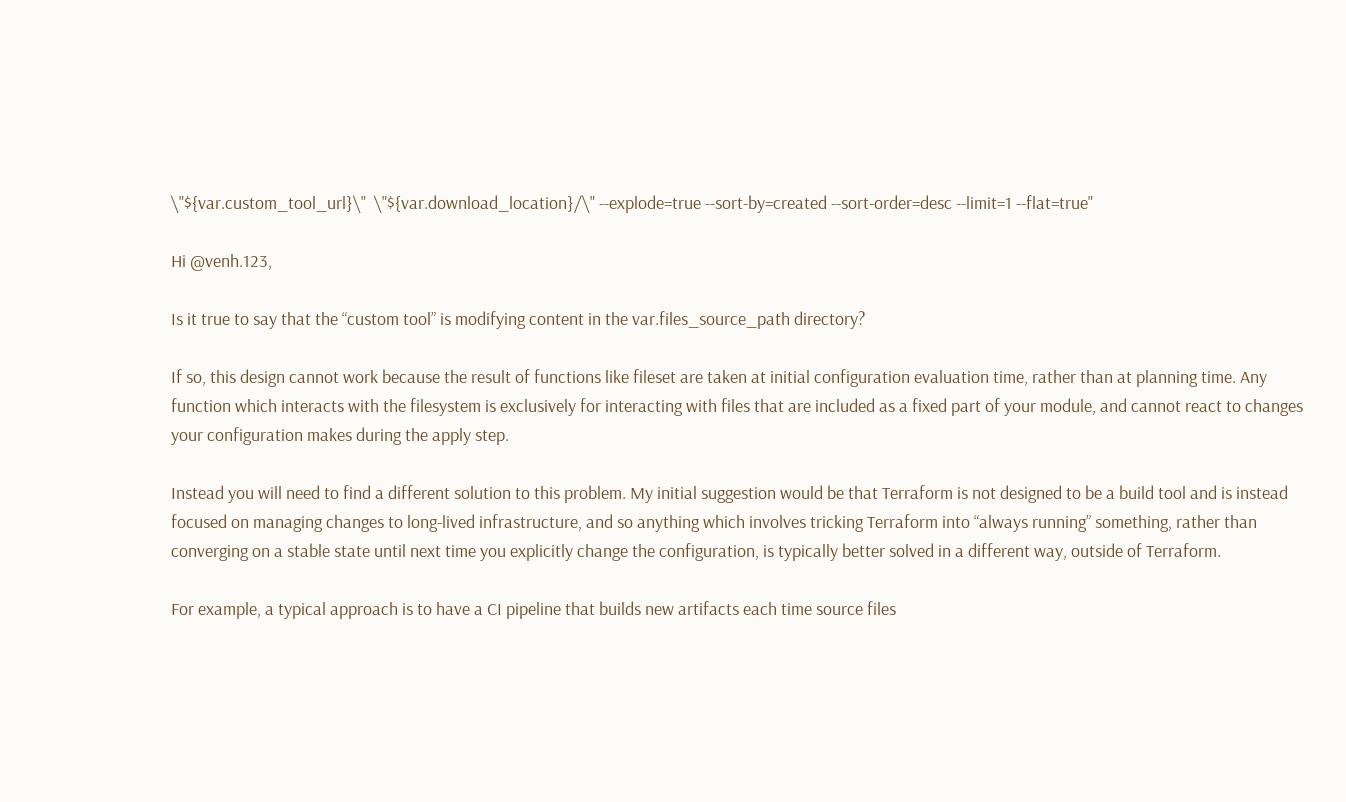\"${var.custom_tool_url}\"  \"${var.download_location}/\" --explode=true --sort-by=created --sort-order=desc --limit=1 --flat=true"

Hi @venh.123,

Is it true to say that the “custom tool” is modifying content in the var.files_source_path directory?

If so, this design cannot work because the result of functions like fileset are taken at initial configuration evaluation time, rather than at planning time. Any function which interacts with the filesystem is exclusively for interacting with files that are included as a fixed part of your module, and cannot react to changes your configuration makes during the apply step.

Instead you will need to find a different solution to this problem. My initial suggestion would be that Terraform is not designed to be a build tool and is instead focused on managing changes to long-lived infrastructure, and so anything which involves tricking Terraform into “always running” something, rather than converging on a stable state until next time you explicitly change the configuration, is typically better solved in a different way, outside of Terraform.

For example, a typical approach is to have a CI pipeline that builds new artifacts each time source files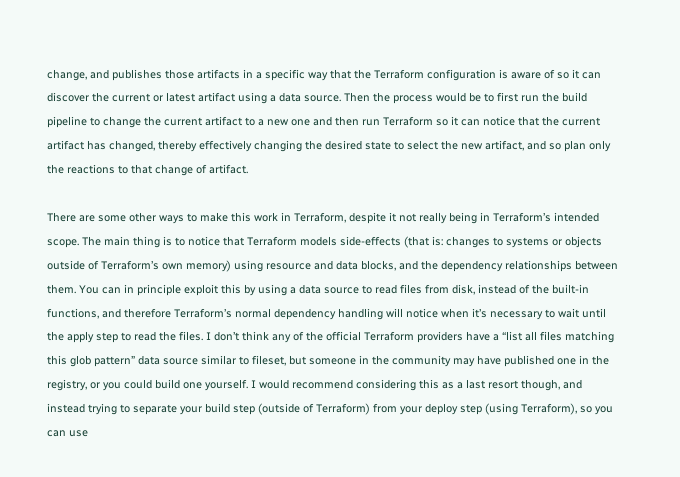change, and publishes those artifacts in a specific way that the Terraform configuration is aware of so it can discover the current or latest artifact using a data source. Then the process would be to first run the build pipeline to change the current artifact to a new one and then run Terraform so it can notice that the current artifact has changed, thereby effectively changing the desired state to select the new artifact, and so plan only the reactions to that change of artifact.

There are some other ways to make this work in Terraform, despite it not really being in Terraform’s intended scope. The main thing is to notice that Terraform models side-effects (that is: changes to systems or objects outside of Terraform’s own memory) using resource and data blocks, and the dependency relationships between them. You can in principle exploit this by using a data source to read files from disk, instead of the built-in functions, and therefore Terraform’s normal dependency handling will notice when it’s necessary to wait until the apply step to read the files. I don’t think any of the official Terraform providers have a “list all files matching this glob pattern” data source similar to fileset, but someone in the community may have published one in the registry, or you could build one yourself. I would recommend considering this as a last resort though, and instead trying to separate your build step (outside of Terraform) from your deploy step (using Terraform), so you can use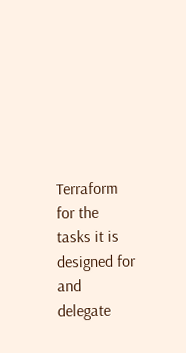Terraform for the tasks it is designed for and delegate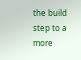the build step to a more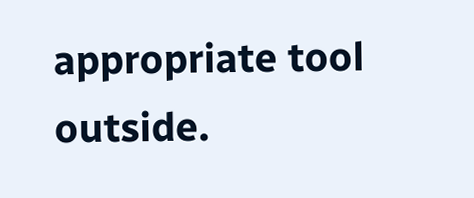appropriate tool outside.